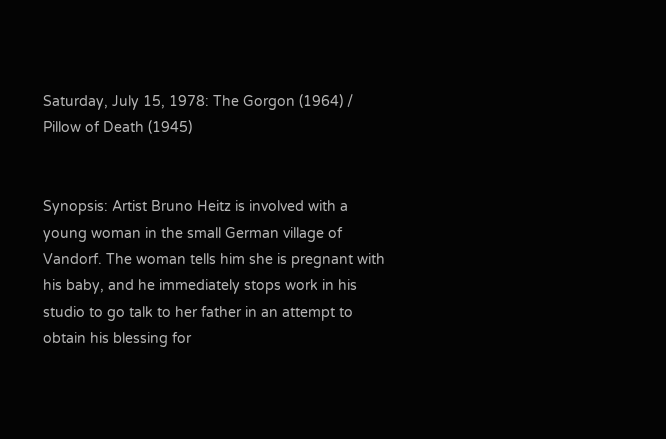Saturday, July 15, 1978: The Gorgon (1964) / Pillow of Death (1945)


Synopsis: Artist Bruno Heitz is involved with a young woman in the small German village of Vandorf. The woman tells him she is pregnant with his baby, and he immediately stops work in his studio to go talk to her father in an attempt to obtain his blessing for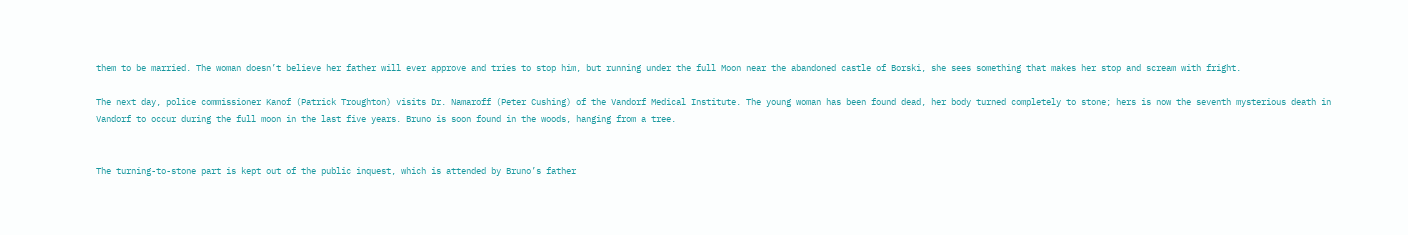them to be married. The woman doesn’t believe her father will ever approve and tries to stop him, but running under the full Moon near the abandoned castle of Borski, she sees something that makes her stop and scream with fright.

The next day, police commissioner Kanof (Patrick Troughton) visits Dr. Namaroff (Peter Cushing) of the Vandorf Medical Institute. The young woman has been found dead, her body turned completely to stone; hers is now the seventh mysterious death in Vandorf to occur during the full moon in the last five years. Bruno is soon found in the woods, hanging from a tree.


The turning-to-stone part is kept out of the public inquest, which is attended by Bruno’s father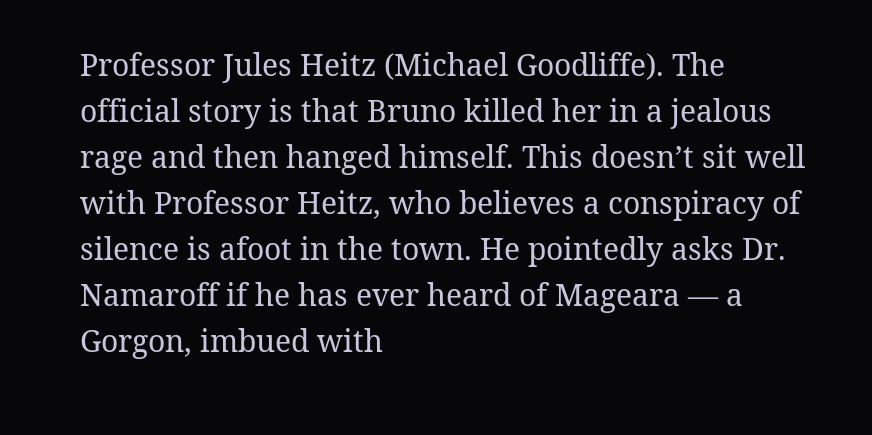Professor Jules Heitz (Michael Goodliffe). The official story is that Bruno killed her in a jealous rage and then hanged himself. This doesn’t sit well with Professor Heitz, who believes a conspiracy of silence is afoot in the town. He pointedly asks Dr. Namaroff if he has ever heard of Mageara — a Gorgon, imbued with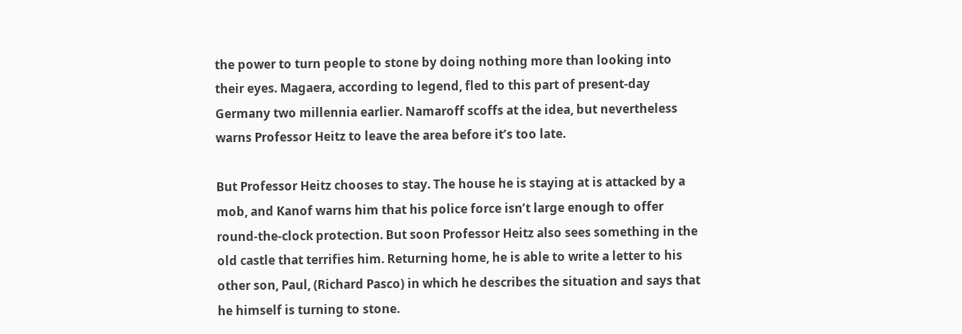the power to turn people to stone by doing nothing more than looking into their eyes. Magaera, according to legend, fled to this part of present-day Germany two millennia earlier. Namaroff scoffs at the idea, but nevertheless warns Professor Heitz to leave the area before it’s too late.

But Professor Heitz chooses to stay. The house he is staying at is attacked by a mob, and Kanof warns him that his police force isn’t large enough to offer round-the-clock protection. But soon Professor Heitz also sees something in the old castle that terrifies him. Returning home, he is able to write a letter to his other son, Paul, (Richard Pasco) in which he describes the situation and says that he himself is turning to stone.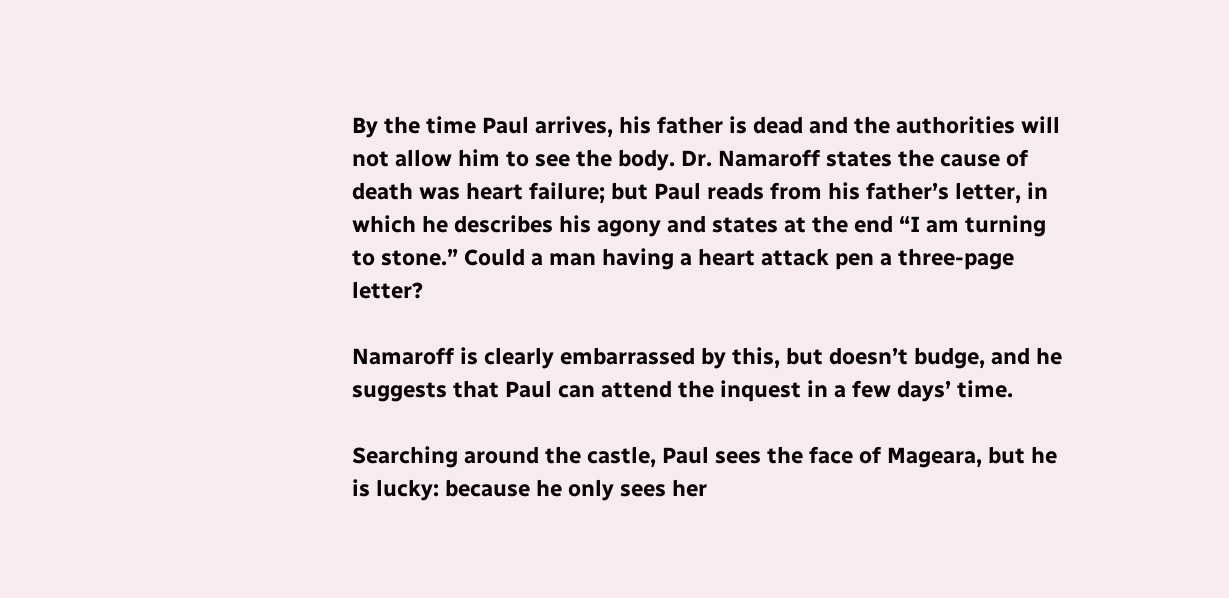By the time Paul arrives, his father is dead and the authorities will not allow him to see the body. Dr. Namaroff states the cause of death was heart failure; but Paul reads from his father’s letter, in which he describes his agony and states at the end “I am turning to stone.” Could a man having a heart attack pen a three-page letter?

Namaroff is clearly embarrassed by this, but doesn’t budge, and he suggests that Paul can attend the inquest in a few days’ time.

Searching around the castle, Paul sees the face of Mageara, but he is lucky: because he only sees her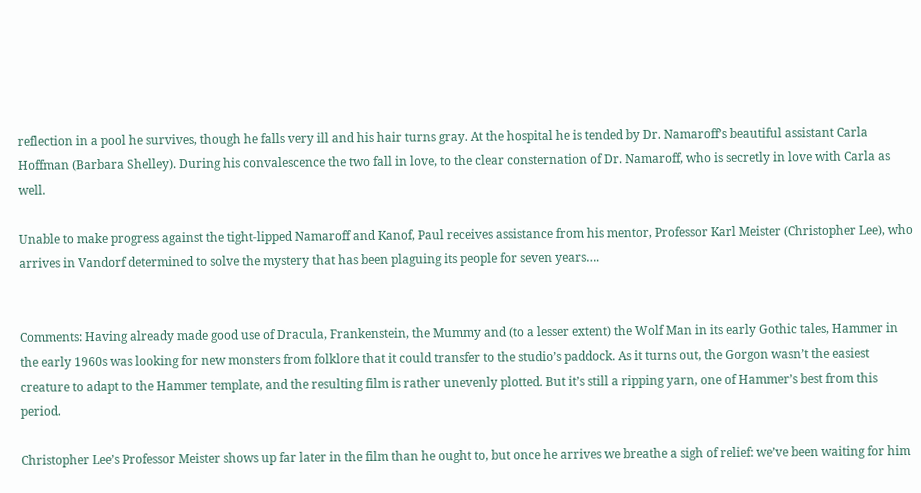reflection in a pool he survives, though he falls very ill and his hair turns gray. At the hospital he is tended by Dr. Namaroff’s beautiful assistant Carla Hoffman (Barbara Shelley). During his convalescence the two fall in love, to the clear consternation of Dr. Namaroff, who is secretly in love with Carla as well.

Unable to make progress against the tight-lipped Namaroff and Kanof, Paul receives assistance from his mentor, Professor Karl Meister (Christopher Lee), who arrives in Vandorf determined to solve the mystery that has been plaguing its people for seven years….


Comments: Having already made good use of Dracula, Frankenstein, the Mummy and (to a lesser extent) the Wolf Man in its early Gothic tales, Hammer in the early 1960s was looking for new monsters from folklore that it could transfer to the studio’s paddock. As it turns out, the Gorgon wasn’t the easiest creature to adapt to the Hammer template, and the resulting film is rather unevenly plotted. But it’s still a ripping yarn, one of Hammer’s best from this period.

Christopher Lee’s Professor Meister shows up far later in the film than he ought to, but once he arrives we breathe a sigh of relief: we’ve been waiting for him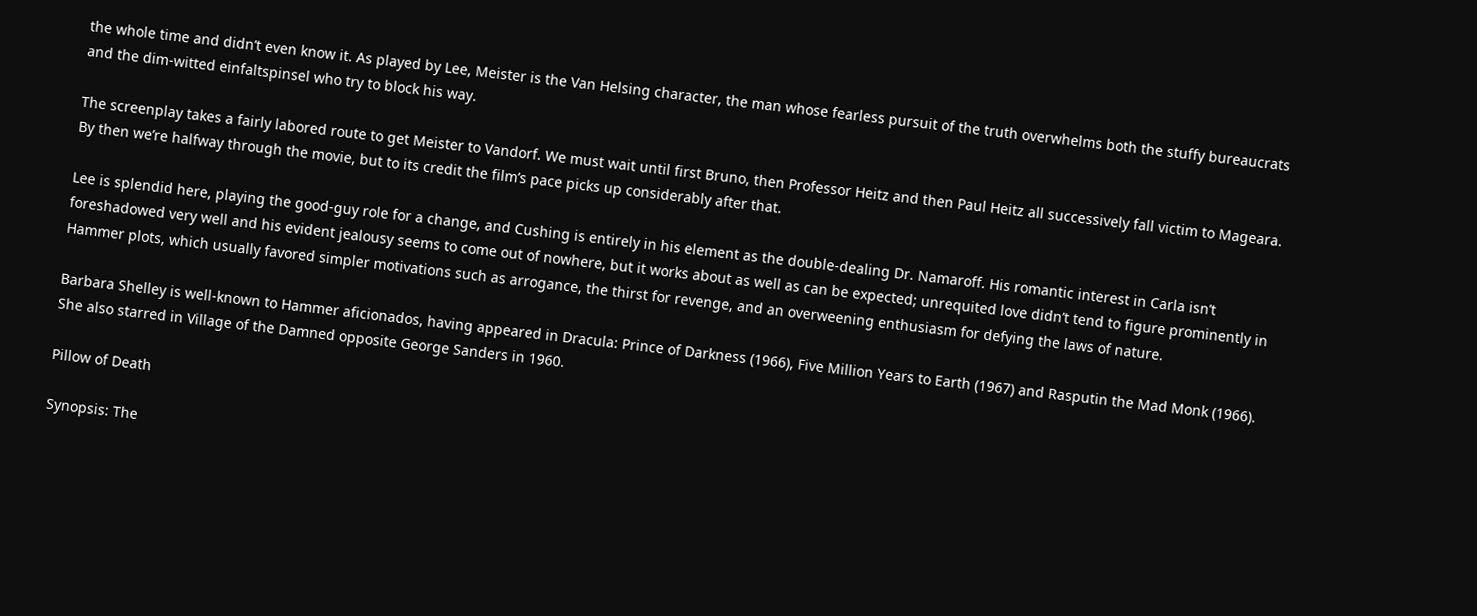the whole time and didn’t even know it. As played by Lee, Meister is the Van Helsing character, the man whose fearless pursuit of the truth overwhelms both the stuffy bureaucrats and the dim-witted einfaltspinsel who try to block his way.

The screenplay takes a fairly labored route to get Meister to Vandorf. We must wait until first Bruno, then Professor Heitz and then Paul Heitz all successively fall victim to Mageara. By then we’re halfway through the movie, but to its credit the film’s pace picks up considerably after that.

Lee is splendid here, playing the good-guy role for a change, and Cushing is entirely in his element as the double-dealing Dr. Namaroff. His romantic interest in Carla isn’t foreshadowed very well and his evident jealousy seems to come out of nowhere, but it works about as well as can be expected; unrequited love didn’t tend to figure prominently in Hammer plots, which usually favored simpler motivations such as arrogance, the thirst for revenge, and an overweening enthusiasm for defying the laws of nature.

Barbara Shelley is well-known to Hammer aficionados, having appeared in Dracula: Prince of Darkness (1966), Five Million Years to Earth (1967) and Rasputin the Mad Monk (1966). She also starred in Village of the Damned opposite George Sanders in 1960.

Pillow of Death

Synopsis: The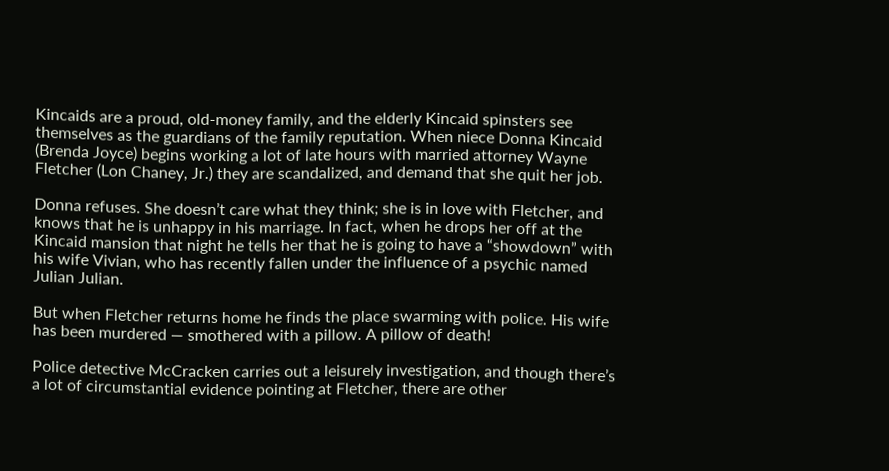Kincaids are a proud, old-money family, and the elderly Kincaid spinsters see themselves as the guardians of the family reputation. When niece Donna Kincaid (Brenda Joyce) begins working a lot of late hours with married attorney Wayne Fletcher (Lon Chaney, Jr.) they are scandalized, and demand that she quit her job.

Donna refuses. She doesn’t care what they think; she is in love with Fletcher, and knows that he is unhappy in his marriage. In fact, when he drops her off at the Kincaid mansion that night he tells her that he is going to have a “showdown” with his wife Vivian, who has recently fallen under the influence of a psychic named Julian Julian.

But when Fletcher returns home he finds the place swarming with police. His wife has been murdered — smothered with a pillow. A pillow of death!

Police detective McCracken carries out a leisurely investigation, and though there’s a lot of circumstantial evidence pointing at Fletcher, there are other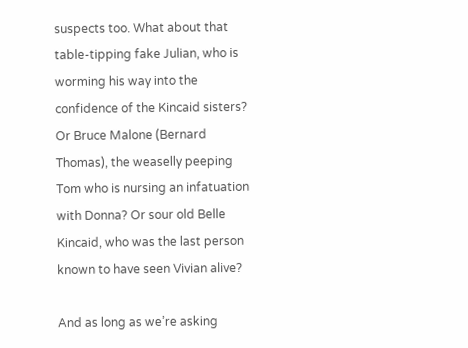suspects too. What about that table-tipping fake Julian, who is worming his way into the confidence of the Kincaid sisters? Or Bruce Malone (Bernard Thomas), the weaselly peeping Tom who is nursing an infatuation with Donna? Or sour old Belle Kincaid, who was the last person known to have seen Vivian alive?

And as long as we’re asking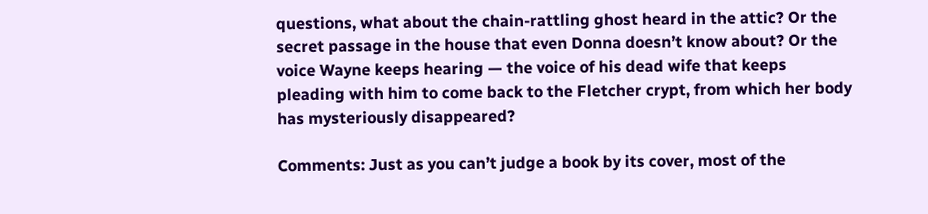questions, what about the chain-rattling ghost heard in the attic? Or the secret passage in the house that even Donna doesn’t know about? Or the voice Wayne keeps hearing — the voice of his dead wife that keeps pleading with him to come back to the Fletcher crypt, from which her body has mysteriously disappeared?

Comments: Just as you can’t judge a book by its cover, most of the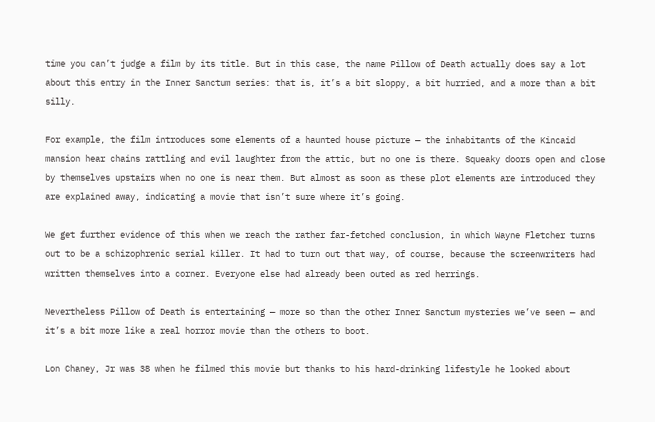time you can’t judge a film by its title. But in this case, the name Pillow of Death actually does say a lot about this entry in the Inner Sanctum series: that is, it’s a bit sloppy, a bit hurried, and a more than a bit silly.

For example, the film introduces some elements of a haunted house picture — the inhabitants of the Kincaid mansion hear chains rattling and evil laughter from the attic, but no one is there. Squeaky doors open and close by themselves upstairs when no one is near them. But almost as soon as these plot elements are introduced they are explained away, indicating a movie that isn’t sure where it’s going.

We get further evidence of this when we reach the rather far-fetched conclusion, in which Wayne Fletcher turns out to be a schizophrenic serial killer. It had to turn out that way, of course, because the screenwriters had written themselves into a corner. Everyone else had already been outed as red herrings.

Nevertheless Pillow of Death is entertaining — more so than the other Inner Sanctum mysteries we’ve seen — and it’s a bit more like a real horror movie than the others to boot.

Lon Chaney, Jr was 38 when he filmed this movie but thanks to his hard-drinking lifestyle he looked about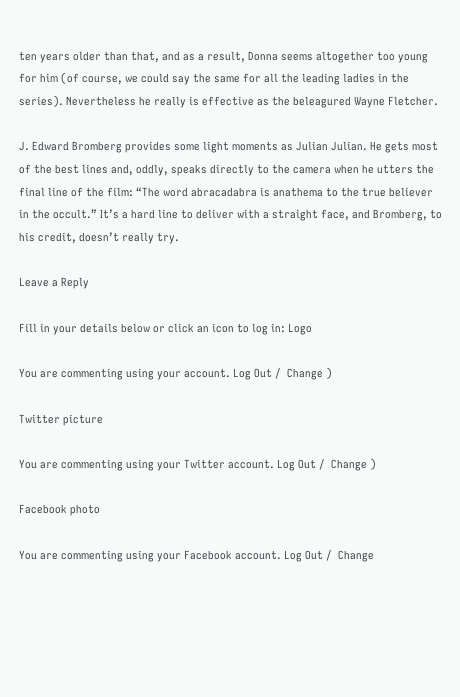ten years older than that, and as a result, Donna seems altogether too young for him (of course, we could say the same for all the leading ladies in the series). Nevertheless he really is effective as the beleagured Wayne Fletcher.

J. Edward Bromberg provides some light moments as Julian Julian. He gets most of the best lines and, oddly, speaks directly to the camera when he utters the final line of the film: “The word abracadabra is anathema to the true believer in the occult.” It’s a hard line to deliver with a straight face, and Bromberg, to his credit, doesn’t really try.

Leave a Reply

Fill in your details below or click an icon to log in: Logo

You are commenting using your account. Log Out /  Change )

Twitter picture

You are commenting using your Twitter account. Log Out /  Change )

Facebook photo

You are commenting using your Facebook account. Log Out /  Change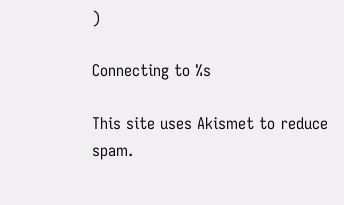)

Connecting to %s

This site uses Akismet to reduce spam.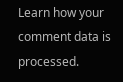Learn how your comment data is processed.